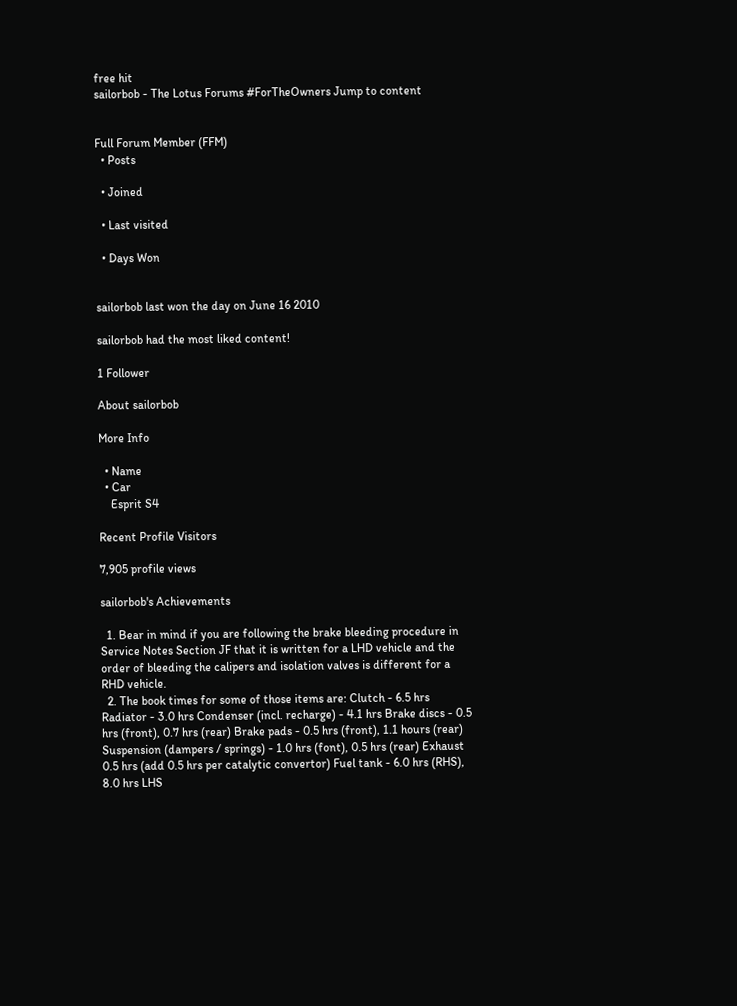free hit
sailorbob - The Lotus Forums #ForTheOwners Jump to content


Full Forum Member (FFM)
  • Posts

  • Joined

  • Last visited

  • Days Won


sailorbob last won the day on June 16 2010

sailorbob had the most liked content!

1 Follower

About sailorbob

More Info

  • Name
  • Car
    Esprit S4

Recent Profile Visitors

7,905 profile views

sailorbob's Achievements

  1. Bear in mind if you are following the brake bleeding procedure in Service Notes Section JF that it is written for a LHD vehicle and the order of bleeding the calipers and isolation valves is different for a RHD vehicle.
  2. The book times for some of those items are: Clutch - 6.5 hrs Radiator - 3.0 hrs Condenser (incl. recharge) - 4.1 hrs Brake discs - 0.5 hrs (front), 0.7 hrs (rear) Brake pads - 0.5 hrs (front), 1.1 hours (rear) Suspension (dampers / springs) - 1.0 hrs (font), 0.5 hrs (rear) Exhaust 0.5 hrs (add 0.5 hrs per catalytic convertor) Fuel tank - 6.0 hrs (RHS), 8.0 hrs LHS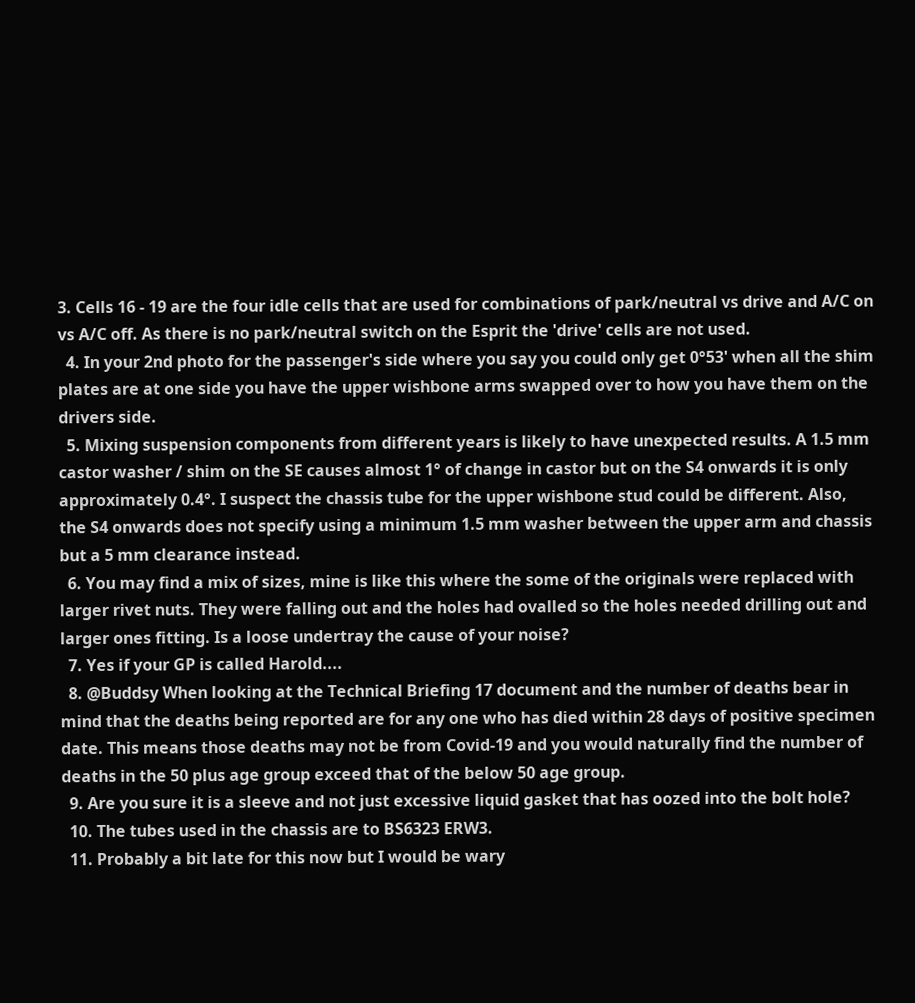3. Cells 16 - 19 are the four idle cells that are used for combinations of park/neutral vs drive and A/C on vs A/C off. As there is no park/neutral switch on the Esprit the 'drive' cells are not used.
  4. In your 2nd photo for the passenger's side where you say you could only get 0°53' when all the shim plates are at one side you have the upper wishbone arms swapped over to how you have them on the drivers side.
  5. Mixing suspension components from different years is likely to have unexpected results. A 1.5 mm castor washer / shim on the SE causes almost 1° of change in castor but on the S4 onwards it is only approximately 0.4°. I suspect the chassis tube for the upper wishbone stud could be different. Also, the S4 onwards does not specify using a minimum 1.5 mm washer between the upper arm and chassis but a 5 mm clearance instead.
  6. You may find a mix of sizes, mine is like this where the some of the originals were replaced with larger rivet nuts. They were falling out and the holes had ovalled so the holes needed drilling out and larger ones fitting. Is a loose undertray the cause of your noise?
  7. Yes if your GP is called Harold....
  8. @Buddsy When looking at the Technical Briefing 17 document and the number of deaths bear in mind that the deaths being reported are for any one who has died within 28 days of positive specimen date. This means those deaths may not be from Covid-19 and you would naturally find the number of deaths in the 50 plus age group exceed that of the below 50 age group.
  9. Are you sure it is a sleeve and not just excessive liquid gasket that has oozed into the bolt hole?
  10. The tubes used in the chassis are to BS6323 ERW3.
  11. Probably a bit late for this now but I would be wary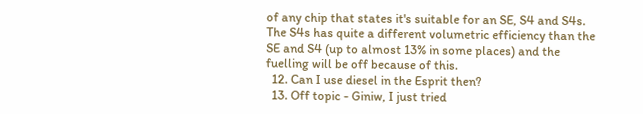of any chip that states it's suitable for an SE, S4 and S4s. The S4s has quite a different volumetric efficiency than the SE and S4 (up to almost 13% in some places) and the fuelling will be off because of this.
  12. Can I use diesel in the Esprit then?
  13. Off topic - Giniw, I just tried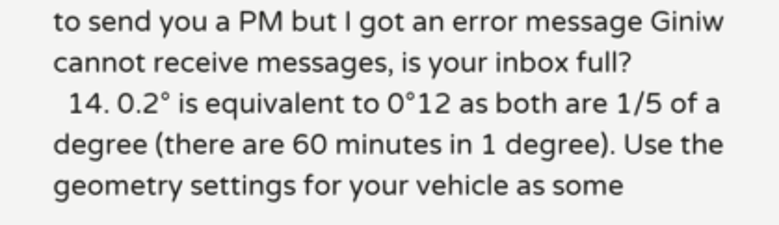to send you a PM but I got an error message Giniw cannot receive messages, is your inbox full?
  14. 0.2° is equivalent to 0°12 as both are 1/5 of a degree (there are 60 minutes in 1 degree). Use the geometry settings for your vehicle as some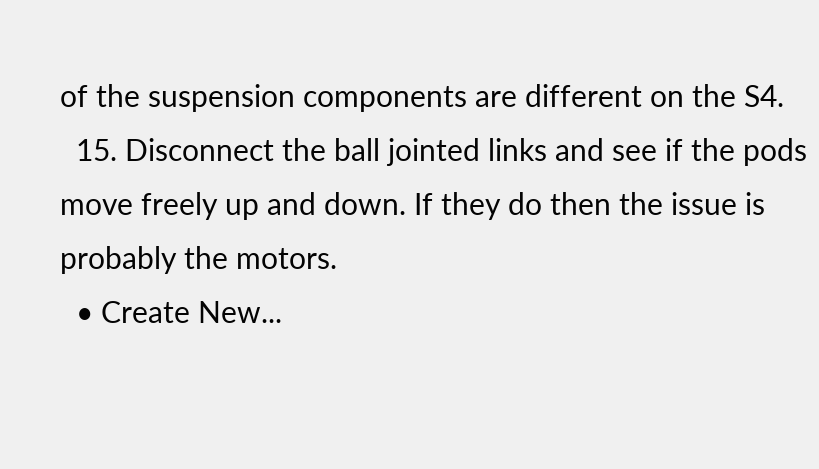of the suspension components are different on the S4.
  15. Disconnect the ball jointed links and see if the pods move freely up and down. If they do then the issue is probably the motors.
  • Create New...